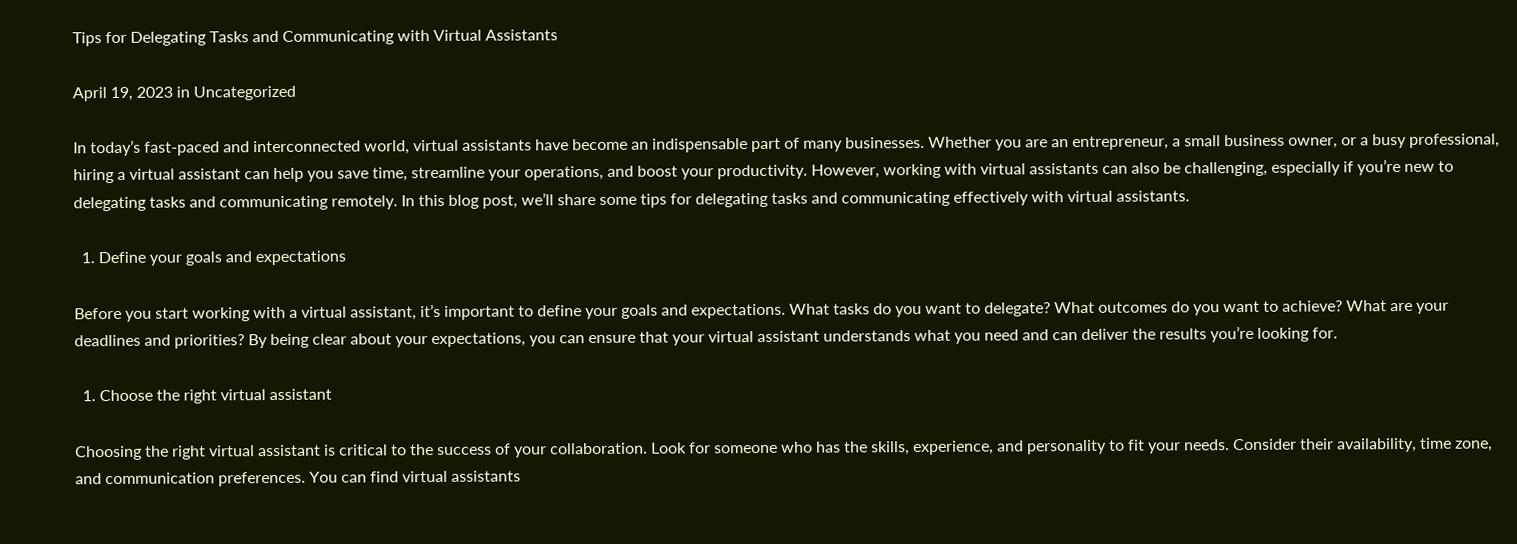Tips for Delegating Tasks and Communicating with Virtual Assistants

April 19, 2023 in Uncategorized

In today’s fast-paced and interconnected world, virtual assistants have become an indispensable part of many businesses. Whether you are an entrepreneur, a small business owner, or a busy professional, hiring a virtual assistant can help you save time, streamline your operations, and boost your productivity. However, working with virtual assistants can also be challenging, especially if you’re new to delegating tasks and communicating remotely. In this blog post, we’ll share some tips for delegating tasks and communicating effectively with virtual assistants.

  1. Define your goals and expectations

Before you start working with a virtual assistant, it’s important to define your goals and expectations. What tasks do you want to delegate? What outcomes do you want to achieve? What are your deadlines and priorities? By being clear about your expectations, you can ensure that your virtual assistant understands what you need and can deliver the results you’re looking for.

  1. Choose the right virtual assistant

Choosing the right virtual assistant is critical to the success of your collaboration. Look for someone who has the skills, experience, and personality to fit your needs. Consider their availability, time zone, and communication preferences. You can find virtual assistants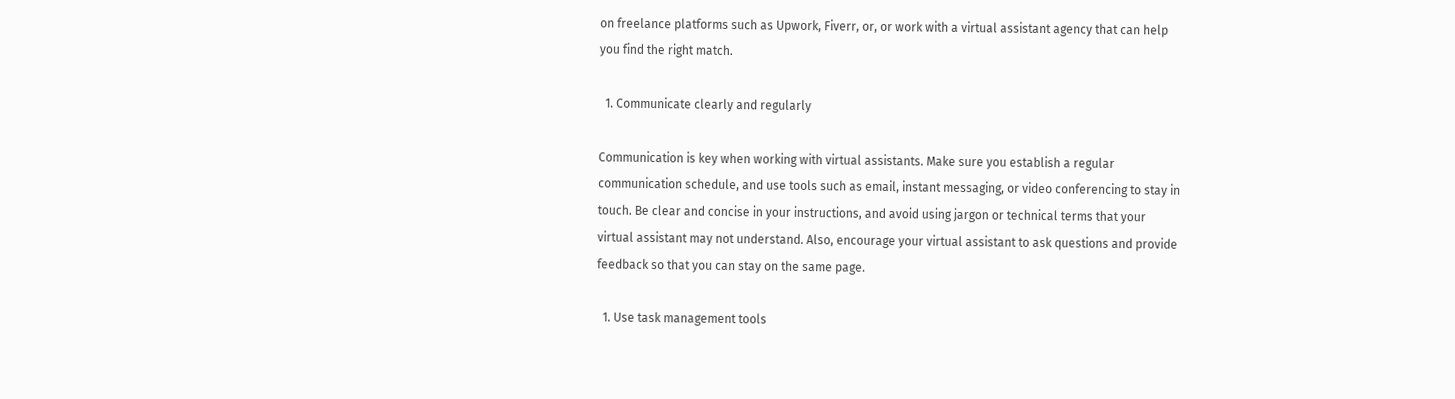on freelance platforms such as Upwork, Fiverr, or, or work with a virtual assistant agency that can help you find the right match.

  1. Communicate clearly and regularly

Communication is key when working with virtual assistants. Make sure you establish a regular communication schedule, and use tools such as email, instant messaging, or video conferencing to stay in touch. Be clear and concise in your instructions, and avoid using jargon or technical terms that your virtual assistant may not understand. Also, encourage your virtual assistant to ask questions and provide feedback so that you can stay on the same page.

  1. Use task management tools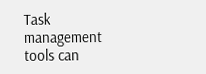Task management tools can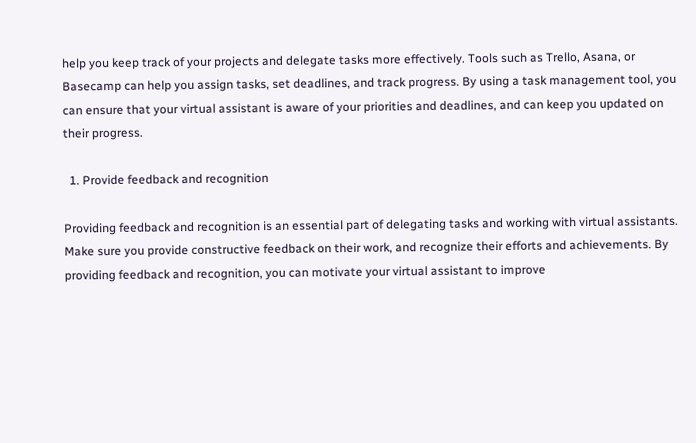help you keep track of your projects and delegate tasks more effectively. Tools such as Trello, Asana, or Basecamp can help you assign tasks, set deadlines, and track progress. By using a task management tool, you can ensure that your virtual assistant is aware of your priorities and deadlines, and can keep you updated on their progress.

  1. Provide feedback and recognition

Providing feedback and recognition is an essential part of delegating tasks and working with virtual assistants. Make sure you provide constructive feedback on their work, and recognize their efforts and achievements. By providing feedback and recognition, you can motivate your virtual assistant to improve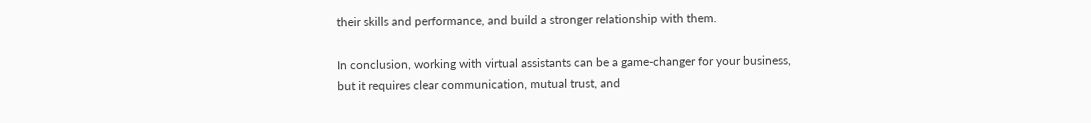their skills and performance, and build a stronger relationship with them.

In conclusion, working with virtual assistants can be a game-changer for your business, but it requires clear communication, mutual trust, and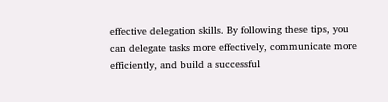effective delegation skills. By following these tips, you can delegate tasks more effectively, communicate more efficiently, and build a successful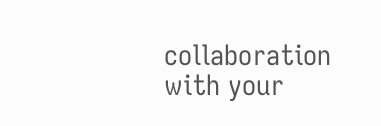collaboration with your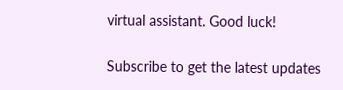virtual assistant. Good luck!

Subscribe to get the latest updates